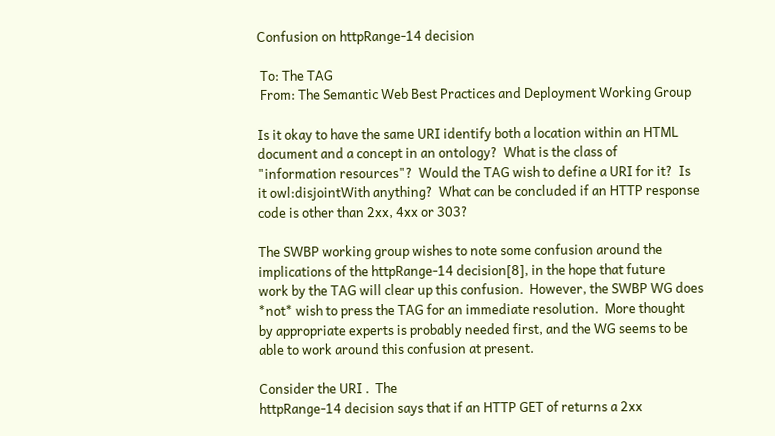Confusion on httpRange-14 decision

 To: The TAG
 From: The Semantic Web Best Practices and Deployment Working Group

Is it okay to have the same URI identify both a location within an HTML
document and a concept in an ontology?  What is the class of
"information resources"?  Would the TAG wish to define a URI for it?  Is
it owl:disjointWith anything?  What can be concluded if an HTTP response
code is other than 2xx, 4xx or 303?

The SWBP working group wishes to note some confusion around the
implications of the httpRange-14 decision[8], in the hope that future
work by the TAG will clear up this confusion.  However, the SWBP WG does
*not* wish to press the TAG for an immediate resolution.  More thought
by appropriate experts is probably needed first, and the WG seems to be
able to work around this confusion at present.

Consider the URI .  The
httpRange-14 decision says that if an HTTP GET of returns a 2xx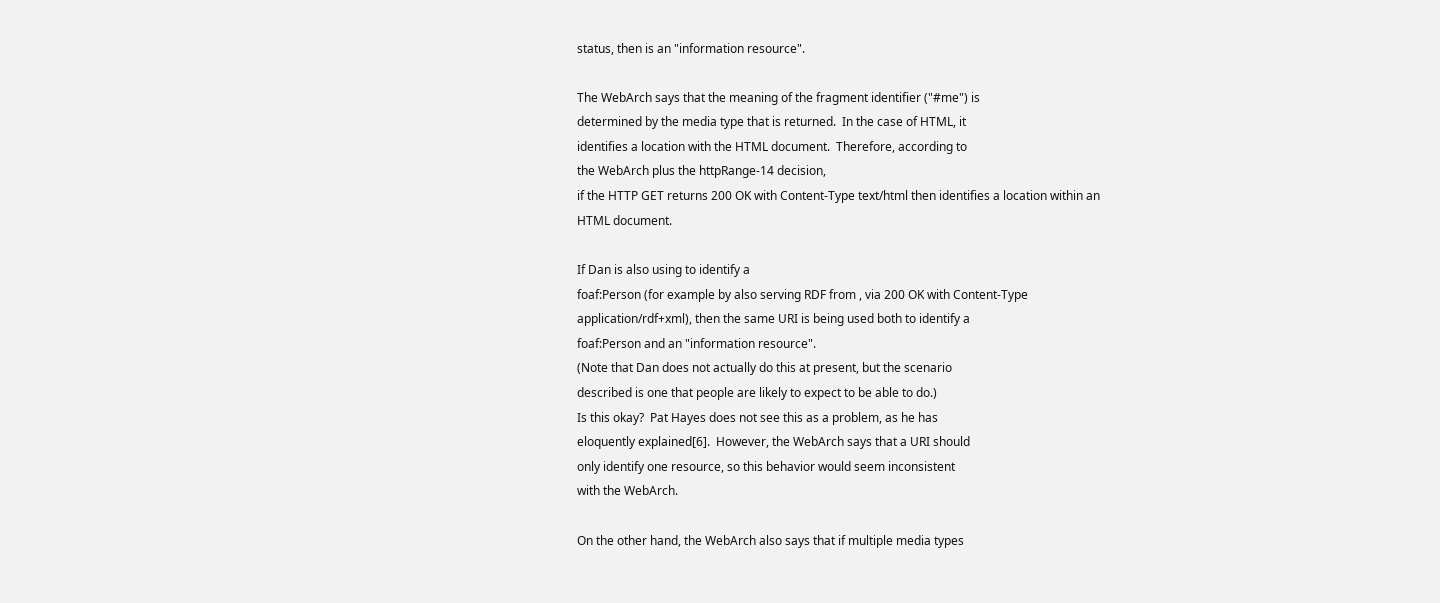status, then is an "information resource".

The WebArch says that the meaning of the fragment identifier ("#me") is
determined by the media type that is returned.  In the case of HTML, it
identifies a location with the HTML document.  Therefore, according to
the WebArch plus the httpRange-14 decision,
if the HTTP GET returns 200 OK with Content-Type text/html then identifies a location within an
HTML document.

If Dan is also using to identify a
foaf:Person (for example by also serving RDF from , via 200 OK with Content-Type
application/rdf+xml), then the same URI is being used both to identify a
foaf:Person and an "information resource".
(Note that Dan does not actually do this at present, but the scenario
described is one that people are likely to expect to be able to do.)
Is this okay?  Pat Hayes does not see this as a problem, as he has
eloquently explained[6].  However, the WebArch says that a URI should
only identify one resource, so this behavior would seem inconsistent
with the WebArch.

On the other hand, the WebArch also says that if multiple media types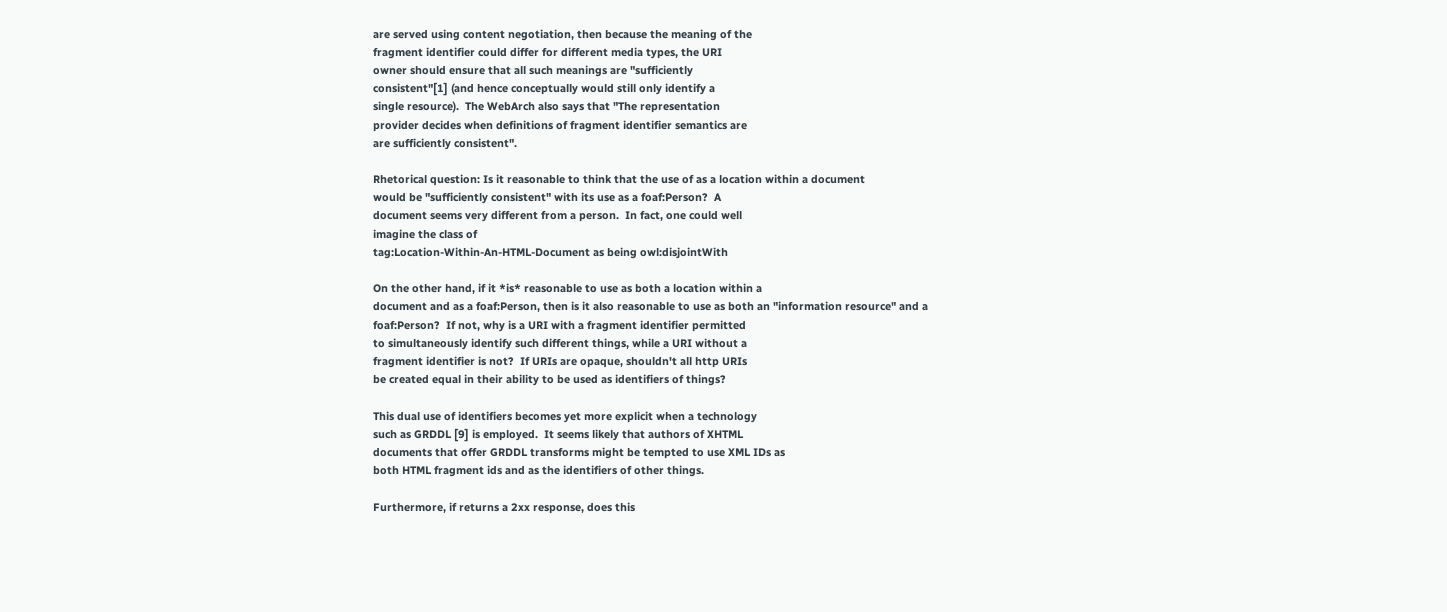are served using content negotiation, then because the meaning of the
fragment identifier could differ for different media types, the URI
owner should ensure that all such meanings are "sufficiently
consistent"[1] (and hence conceptually would still only identify a
single resource).  The WebArch also says that "The representation
provider decides when definitions of fragment identifier semantics are
are sufficiently consistent".

Rhetorical question: Is it reasonable to think that the use of as a location within a document
would be "sufficiently consistent" with its use as a foaf:Person?  A
document seems very different from a person.  In fact, one could well
imagine the class of
tag:Location-Within-An-HTML-Document as being owl:disjointWith

On the other hand, if it *is* reasonable to use as both a location within a
document and as a foaf:Person, then is it also reasonable to use as both an "information resource" and a
foaf:Person?  If not, why is a URI with a fragment identifier permitted
to simultaneously identify such different things, while a URI without a
fragment identifier is not?  If URIs are opaque, shouldn't all http URIs
be created equal in their ability to be used as identifiers of things?

This dual use of identifiers becomes yet more explicit when a technology
such as GRDDL [9] is employed.  It seems likely that authors of XHTML
documents that offer GRDDL transforms might be tempted to use XML IDs as
both HTML fragment ids and as the identifiers of other things.

Furthermore, if returns a 2xx response, does this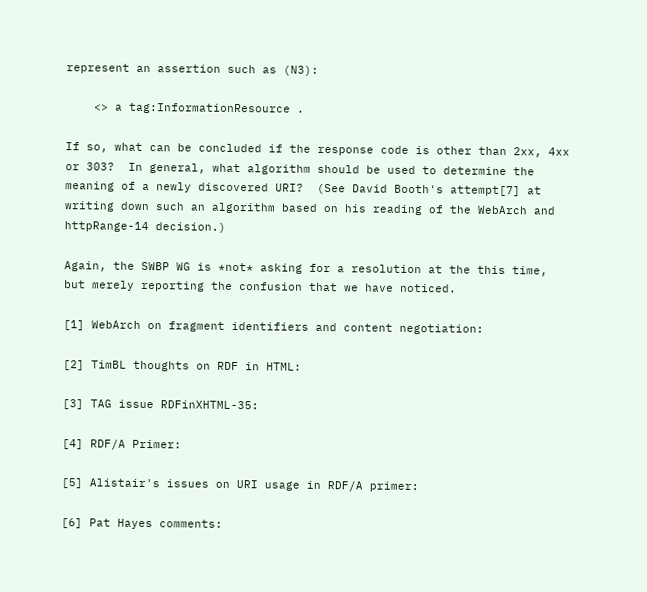represent an assertion such as (N3):

    <> a tag:InformationResource .

If so, what can be concluded if the response code is other than 2xx, 4xx
or 303?  In general, what algorithm should be used to determine the
meaning of a newly discovered URI?  (See David Booth's attempt[7] at
writing down such an algorithm based on his reading of the WebArch and
httpRange-14 decision.)

Again, the SWBP WG is *not* asking for a resolution at the this time,
but merely reporting the confusion that we have noticed.

[1] WebArch on fragment identifiers and content negotiation:

[2] TimBL thoughts on RDF in HTML:

[3] TAG issue RDFinXHTML-35:

[4] RDF/A Primer:

[5] Alistair's issues on URI usage in RDF/A primer:

[6] Pat Hayes comments: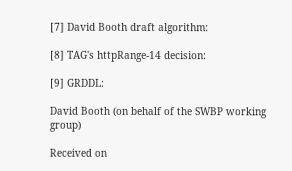[7] David Booth draft algorithm:

[8] TAG's httpRange-14 decision:

[9] GRDDL:

David Booth (on behalf of the SWBP working group)

Received on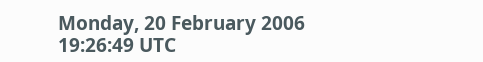Monday, 20 February 2006 19:26:49 UTC